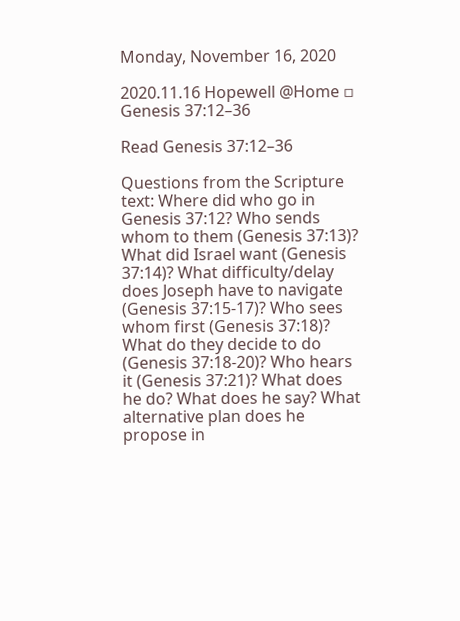Monday, November 16, 2020

2020.11.16 Hopewell @Home ▫ Genesis 37:12–36

Read Genesis 37:12–36

Questions from the Scripture text: Where did who go in Genesis 37:12? Who sends whom to them (Genesis 37:13)? What did Israel want (Genesis 37:14)? What difficulty/delay does Joseph have to navigate (Genesis 37:15-17)? Who sees whom first (Genesis 37:18)? What do they decide to do (Genesis 37:18-20)? Who hears it (Genesis 37:21)? What does he do? What does he say? What alternative plan does he propose in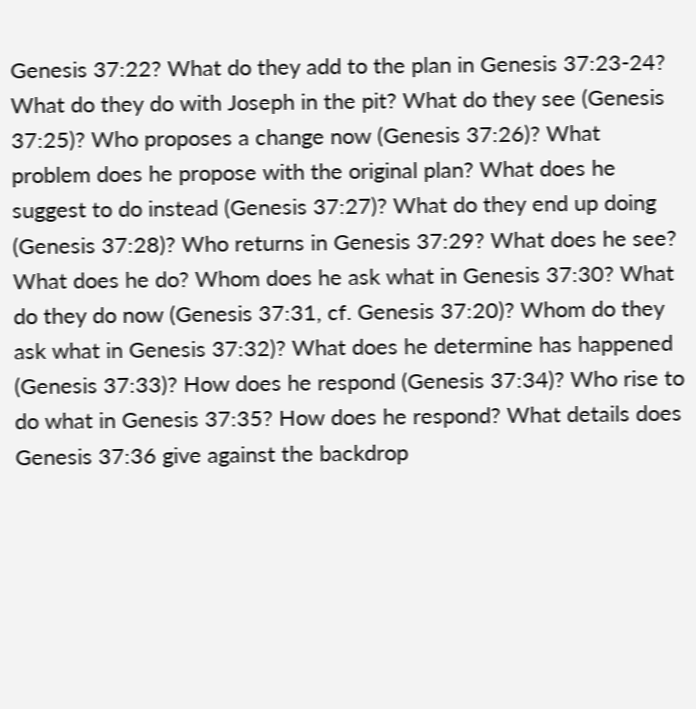Genesis 37:22? What do they add to the plan in Genesis 37:23-24? What do they do with Joseph in the pit? What do they see (Genesis 37:25)? Who proposes a change now (Genesis 37:26)? What problem does he propose with the original plan? What does he suggest to do instead (Genesis 37:27)? What do they end up doing (Genesis 37:28)? Who returns in Genesis 37:29? What does he see? What does he do? Whom does he ask what in Genesis 37:30? What do they do now (Genesis 37:31, cf. Genesis 37:20)? Whom do they ask what in Genesis 37:32)? What does he determine has happened (Genesis 37:33)? How does he respond (Genesis 37:34)? Who rise to do what in Genesis 37:35? How does he respond? What details does Genesis 37:36 give against the backdrop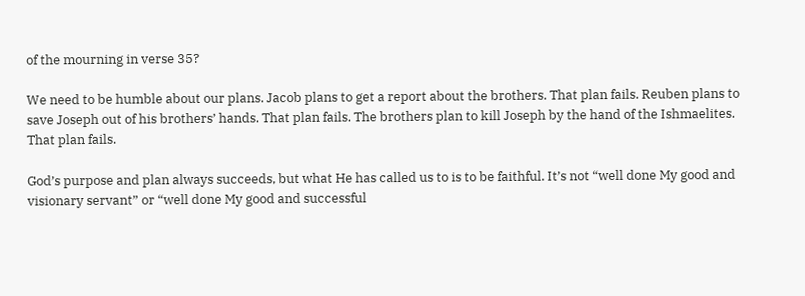of the mourning in verse 35?

We need to be humble about our plans. Jacob plans to get a report about the brothers. That plan fails. Reuben plans to save Joseph out of his brothers’ hands. That plan fails. The brothers plan to kill Joseph by the hand of the Ishmaelites. That plan fails.

God’s purpose and plan always succeeds, but what He has called us to is to be faithful. It’s not “well done My good and visionary servant” or “well done My good and successful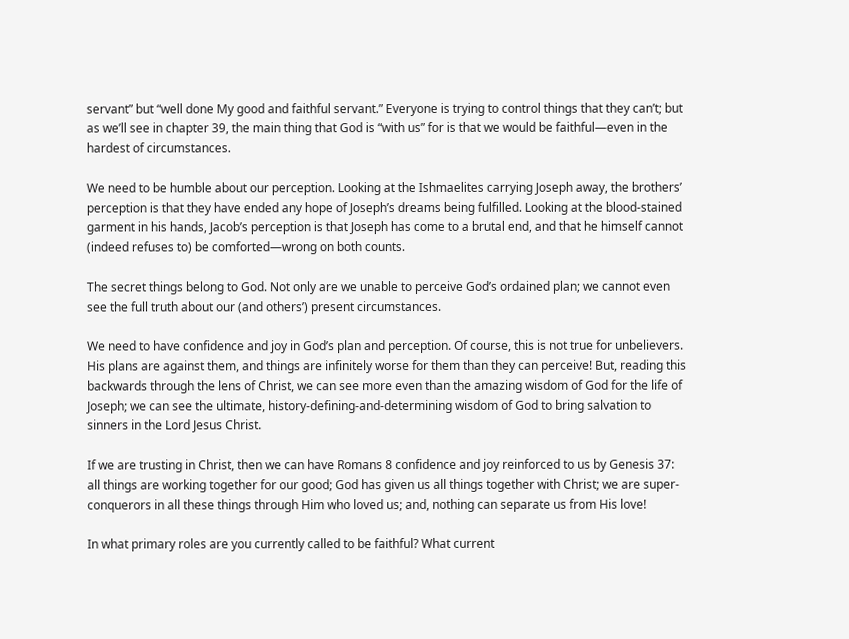servant” but “well done My good and faithful servant.” Everyone is trying to control things that they can’t; but as we’ll see in chapter 39, the main thing that God is “with us” for is that we would be faithful—even in the hardest of circumstances.

We need to be humble about our perception. Looking at the Ishmaelites carrying Joseph away, the brothers’ perception is that they have ended any hope of Joseph’s dreams being fulfilled. Looking at the blood-stained garment in his hands, Jacob’s perception is that Joseph has come to a brutal end, and that he himself cannot (indeed refuses to) be comforted—wrong on both counts.

The secret things belong to God. Not only are we unable to perceive God’s ordained plan; we cannot even see the full truth about our (and others’) present circumstances.

We need to have confidence and joy in God’s plan and perception. Of course, this is not true for unbelievers. His plans are against them, and things are infinitely worse for them than they can perceive! But, reading this backwards through the lens of Christ, we can see more even than the amazing wisdom of God for the life of Joseph; we can see the ultimate, history-defining-and-determining wisdom of God to bring salvation to sinners in the Lord Jesus Christ.

If we are trusting in Christ, then we can have Romans 8 confidence and joy reinforced to us by Genesis 37: all things are working together for our good; God has given us all things together with Christ; we are super-conquerors in all these things through Him who loved us; and, nothing can separate us from His love!

In what primary roles are you currently called to be faithful? What current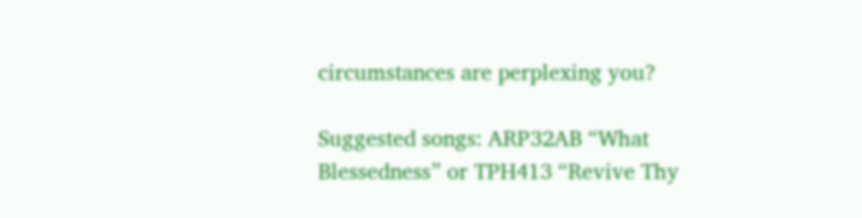circumstances are perplexing you?

Suggested songs: ARP32AB “What Blessedness” or TPH413 “Revive Thy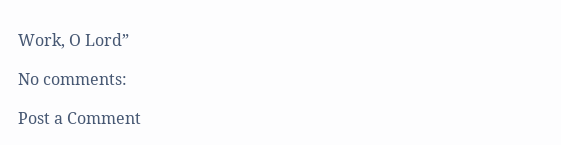Work, O Lord”

No comments:

Post a Comment